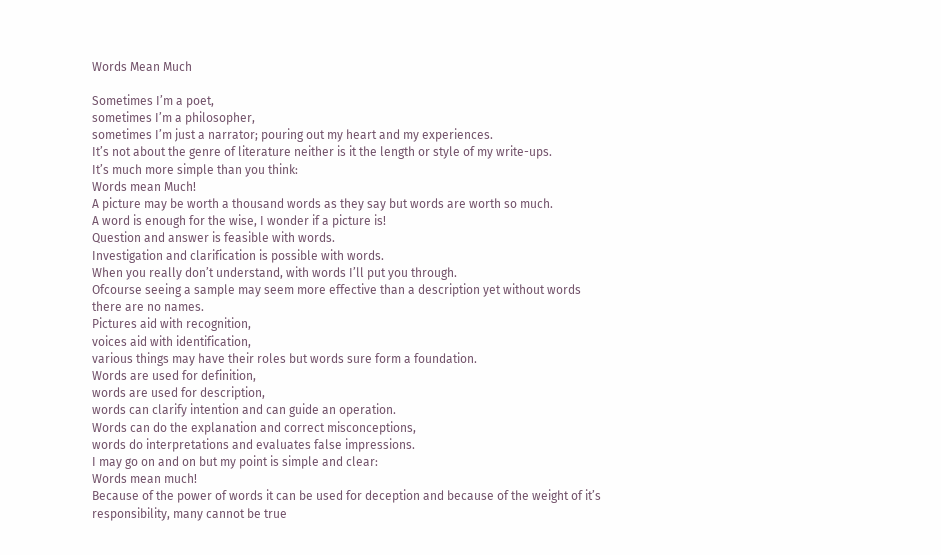Words Mean Much

Sometimes I’m a poet,
sometimes I’m a philosopher,
sometimes I’m just a narrator; pouring out my heart and my experiences.
It’s not about the genre of literature neither is it the length or style of my write-ups.
It’s much more simple than you think:
Words mean Much!
A picture may be worth a thousand words as they say but words are worth so much.
A word is enough for the wise, I wonder if a picture is!
Question and answer is feasible with words.
Investigation and clarification is possible with words.
When you really don’t understand, with words I’ll put you through.
Ofcourse seeing a sample may seem more effective than a description yet without words there are no names.
Pictures aid with recognition,
voices aid with identification,
various things may have their roles but words sure form a foundation.
Words are used for definition,
words are used for description,
words can clarify intention and can guide an operation.
Words can do the explanation and correct misconceptions,
words do interpretations and evaluates false impressions.
I may go on and on but my point is simple and clear:
Words mean much!
Because of the power of words it can be used for deception and because of the weight of it’s responsibility, many cannot be true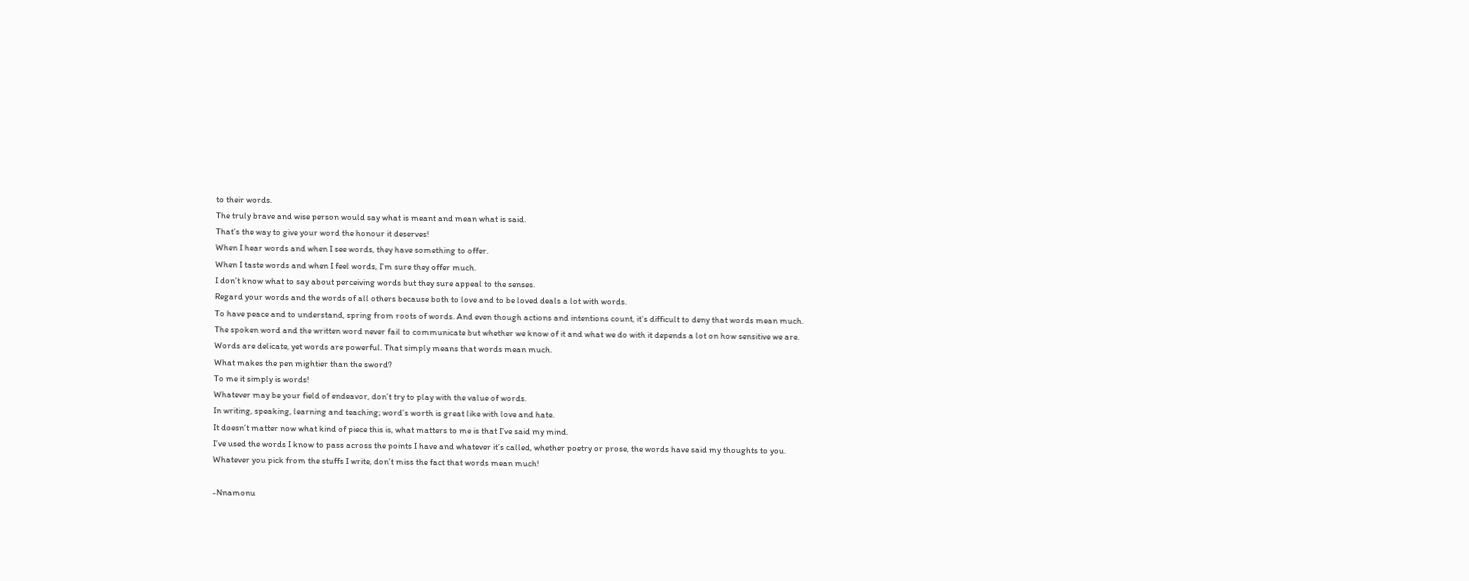to their words.
The truly brave and wise person would say what is meant and mean what is said.
That’s the way to give your word the honour it deserves!
When I hear words and when I see words, they have something to offer.
When I taste words and when I feel words, I’m sure they offer much.
I don’t know what to say about perceiving words but they sure appeal to the senses.
Regard your words and the words of all others because both to love and to be loved deals a lot with words.
To have peace and to understand, spring from roots of words. And even though actions and intentions count, it’s difficult to deny that words mean much.
The spoken word and the written word never fail to communicate but whether we know of it and what we do with it depends a lot on how sensitive we are.
Words are delicate, yet words are powerful. That simply means that words mean much.
What makes the pen mightier than the sword?
To me it simply is words!
Whatever may be your field of endeavor, don’t try to play with the value of words.
In writing, speaking, learning and teaching; word’s worth is great like with love and hate.
It doesn’t matter now what kind of piece this is, what matters to me is that I’ve said my mind.
I’ve used the words I know to pass across the points I have and whatever it’s called, whether poetry or prose, the words have said my thoughts to you.
Whatever you pick from the stuffs I write, don’t miss the fact that words mean much!

-Nnamonu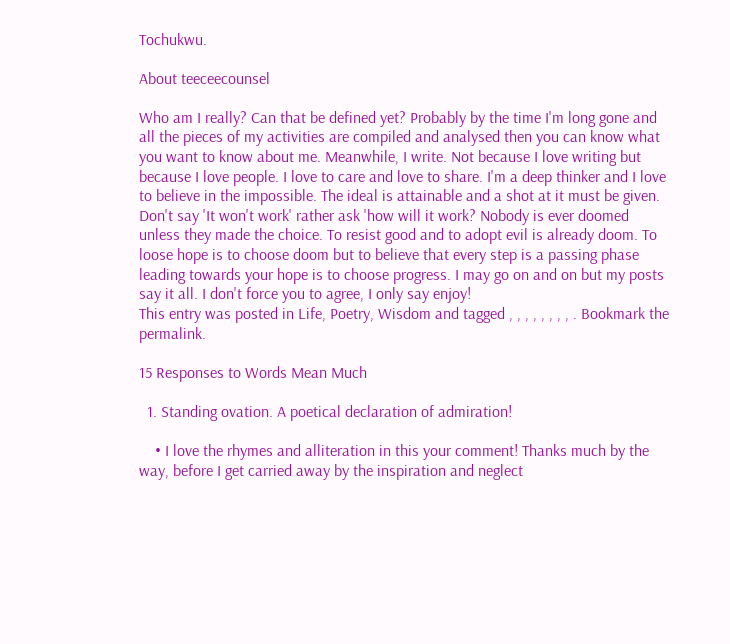Tochukwu.

About teeceecounsel

Who am I really? Can that be defined yet? Probably by the time I'm long gone and all the pieces of my activities are compiled and analysed then you can know what you want to know about me. Meanwhile, I write. Not because I love writing but because I love people. I love to care and love to share. I'm a deep thinker and I love to believe in the impossible. The ideal is attainable and a shot at it must be given. Don't say 'It won't work' rather ask 'how will it work? Nobody is ever doomed unless they made the choice. To resist good and to adopt evil is already doom. To loose hope is to choose doom but to believe that every step is a passing phase leading towards your hope is to choose progress. I may go on and on but my posts say it all. I don't force you to agree, I only say enjoy!
This entry was posted in Life, Poetry, Wisdom and tagged , , , , , , , , . Bookmark the permalink.

15 Responses to Words Mean Much

  1. Standing ovation. A poetical declaration of admiration!

    • I love the rhymes and alliteration in this your comment! Thanks much by the way, before I get carried away by the inspiration and neglect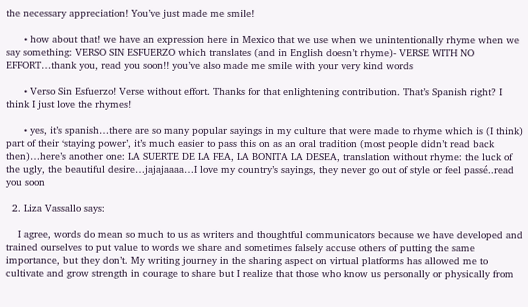the necessary appreciation! You’ve just made me smile!

      • how about that! we have an expression here in Mexico that we use when we unintentionally rhyme when we say something: VERSO SIN ESFUERZO which translates (and in English doesn’t rhyme)- VERSE WITH NO EFFORT…thank you, read you soon!! you’ve also made me smile with your very kind words

      • Verso Sin Esfuerzo! Verse without effort. Thanks for that enlightening contribution. That’s Spanish right? I think I just love the rhymes!

      • yes, it’s spanish…there are so many popular sayings in my culture that were made to rhyme which is (I think) part of their ‘staying power’, it’s much easier to pass this on as an oral tradition (most people didn’t read back then)…here’s another one: LA SUERTE DE LA FEA, LA BONITA LA DESEA, translation without rhyme: the luck of the ugly, the beautiful desire…jajajaaaa…I love my country’s sayings, they never go out of style or feel passé..read you soon

  2. Liza Vassallo says:

    I agree, words do mean so much to us as writers and thoughtful communicators because we have developed and trained ourselves to put value to words we share and sometimes falsely accuse others of putting the same importance, but they don’t. My writing journey in the sharing aspect on virtual platforms has allowed me to cultivate and grow strength in courage to share but I realize that those who know us personally or physically from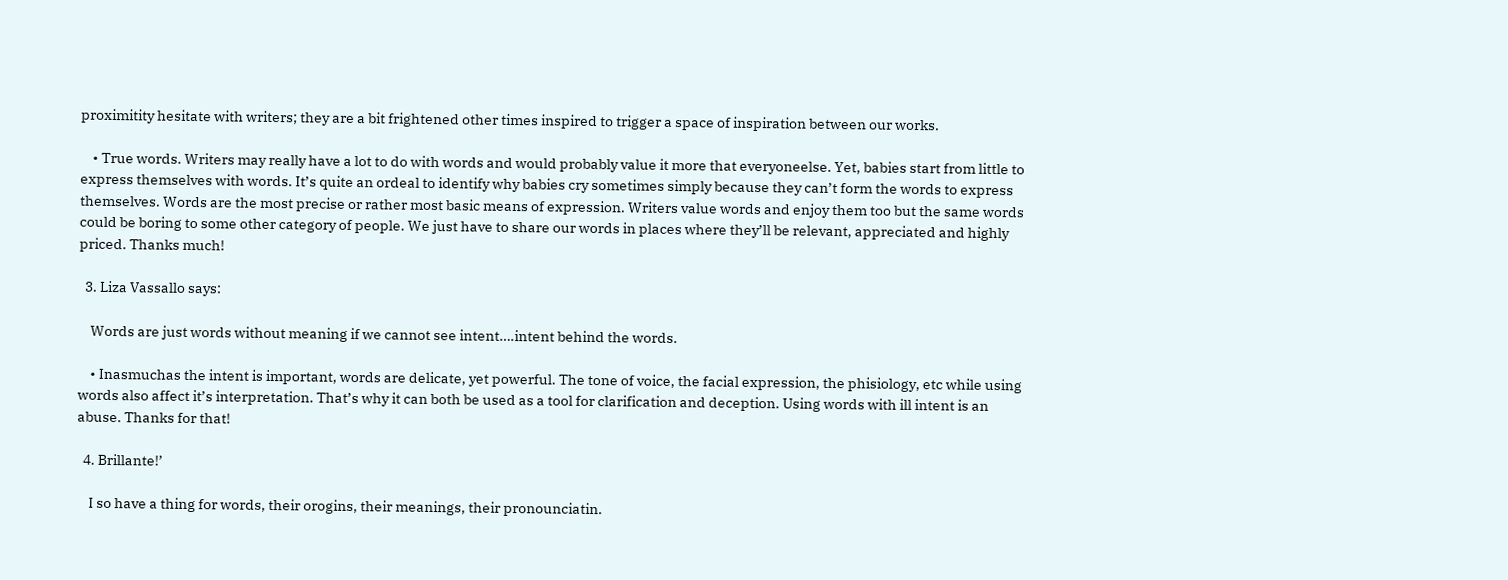proximitity hesitate with writers; they are a bit frightened other times inspired to trigger a space of inspiration between our works.

    • True words. Writers may really have a lot to do with words and would probably value it more that everyoneelse. Yet, babies start from little to express themselves with words. It’s quite an ordeal to identify why babies cry sometimes simply because they can’t form the words to express themselves. Words are the most precise or rather most basic means of expression. Writers value words and enjoy them too but the same words could be boring to some other category of people. We just have to share our words in places where they’ll be relevant, appreciated and highly priced. Thanks much!

  3. Liza Vassallo says:

    Words are just words without meaning if we cannot see intent….intent behind the words.

    • Inasmuchas the intent is important, words are delicate, yet powerful. The tone of voice, the facial expression, the phisiology, etc while using words also affect it’s interpretation. That’s why it can both be used as a tool for clarification and deception. Using words with ill intent is an abuse. Thanks for that!

  4. Brillante!’

    I so have a thing for words, their orogins, their meanings, their pronounciatin.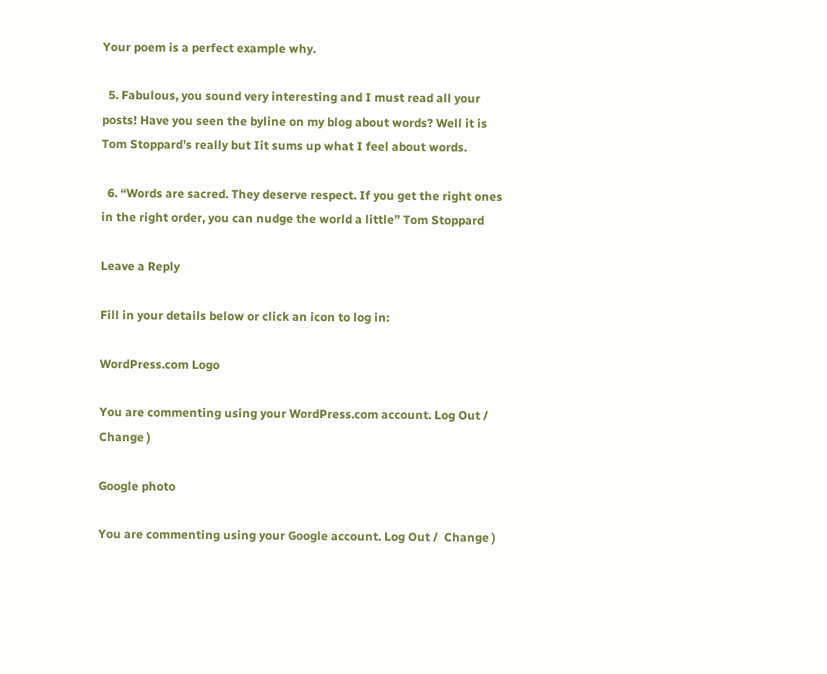Your poem is a perfect example why.

  5. Fabulous, you sound very interesting and I must read all your posts! Have you seen the byline on my blog about words? Well it is Tom Stoppard’s really but Iit sums up what I feel about words.

  6. “Words are sacred. They deserve respect. If you get the right ones in the right order, you can nudge the world a little” Tom Stoppard

Leave a Reply

Fill in your details below or click an icon to log in:

WordPress.com Logo

You are commenting using your WordPress.com account. Log Out /  Change )

Google photo

You are commenting using your Google account. Log Out /  Change )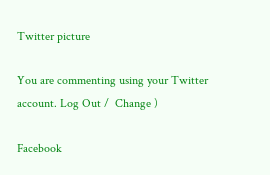Twitter picture

You are commenting using your Twitter account. Log Out /  Change )

Facebook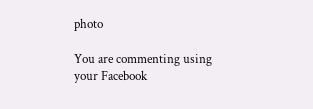photo

You are commenting using your Facebook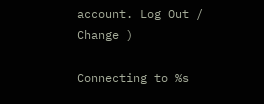account. Log Out /  Change )

Connecting to %s